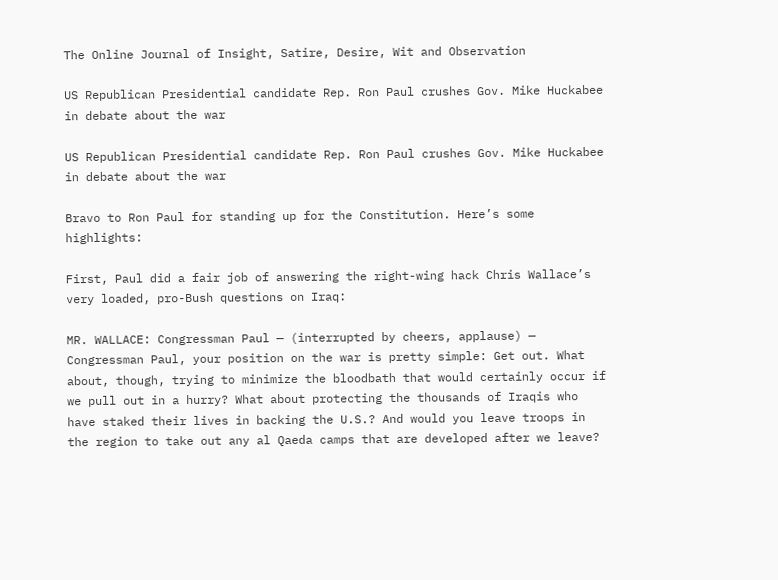The Online Journal of Insight, Satire, Desire, Wit and Observation

US Republican Presidential candidate Rep. Ron Paul crushes Gov. Mike Huckabee in debate about the war

US Republican Presidential candidate Rep. Ron Paul crushes Gov. Mike Huckabee in debate about the war

Bravo to Ron Paul for standing up for the Constitution. Here’s some highlights:

First, Paul did a fair job of answering the right-wing hack Chris Wallace’s very loaded, pro-Bush questions on Iraq:

MR. WALLACE: Congressman Paul — (interrupted by cheers, applause) — Congressman Paul, your position on the war is pretty simple: Get out. What about, though, trying to minimize the bloodbath that would certainly occur if we pull out in a hurry? What about protecting the thousands of Iraqis who have staked their lives in backing the U.S.? And would you leave troops in the region to take out any al Qaeda camps that are developed after we leave?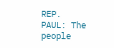REP. PAUL: The people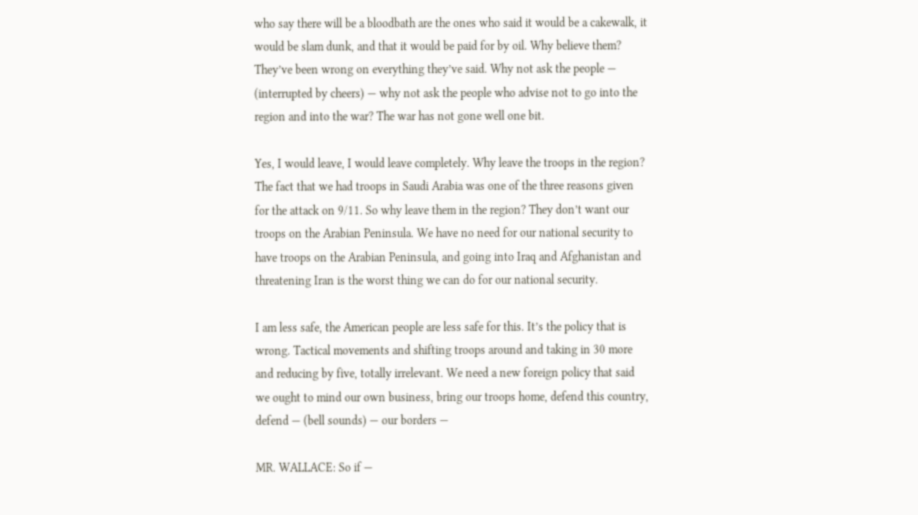who say there will be a bloodbath are the ones who said it would be a cakewalk, it would be slam dunk, and that it would be paid for by oil. Why believe them? They’ve been wrong on everything they’ve said. Why not ask the people — (interrupted by cheers) — why not ask the people who advise not to go into the region and into the war? The war has not gone well one bit.

Yes, I would leave, I would leave completely. Why leave the troops in the region? The fact that we had troops in Saudi Arabia was one of the three reasons given for the attack on 9/11. So why leave them in the region? They don’t want our troops on the Arabian Peninsula. We have no need for our national security to have troops on the Arabian Peninsula, and going into Iraq and Afghanistan and threatening Iran is the worst thing we can do for our national security.

I am less safe, the American people are less safe for this. It’s the policy that is wrong. Tactical movements and shifting troops around and taking in 30 more and reducing by five, totally irrelevant. We need a new foreign policy that said we ought to mind our own business, bring our troops home, defend this country, defend — (bell sounds) — our borders —

MR. WALLACE: So if —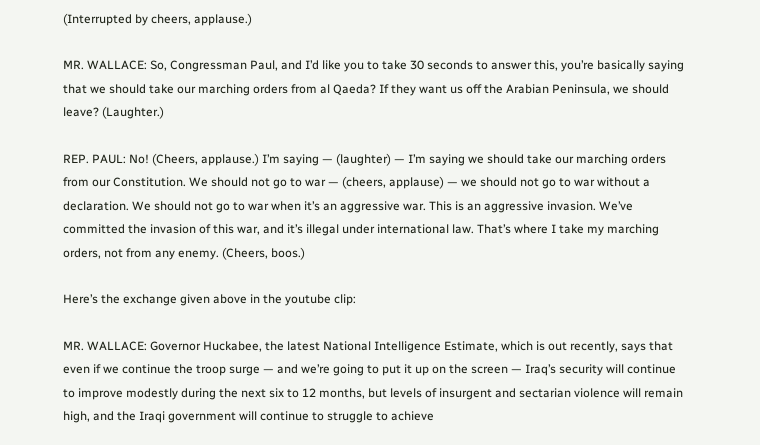(Interrupted by cheers, applause.)

MR. WALLACE: So, Congressman Paul, and I’d like you to take 30 seconds to answer this, you’re basically saying that we should take our marching orders from al Qaeda? If they want us off the Arabian Peninsula, we should leave? (Laughter.)

REP. PAUL: No! (Cheers, applause.) I’m saying — (laughter) — I’m saying we should take our marching orders from our Constitution. We should not go to war — (cheers, applause) — we should not go to war without a declaration. We should not go to war when it’s an aggressive war. This is an aggressive invasion. We’ve committed the invasion of this war, and it’s illegal under international law. That’s where I take my marching orders, not from any enemy. (Cheers, boos.)

Here’s the exchange given above in the youtube clip:

MR. WALLACE: Governor Huckabee, the latest National Intelligence Estimate, which is out recently, says that even if we continue the troop surge — and we’re going to put it up on the screen — Iraq’s security will continue to improve modestly during the next six to 12 months, but levels of insurgent and sectarian violence will remain high, and the Iraqi government will continue to struggle to achieve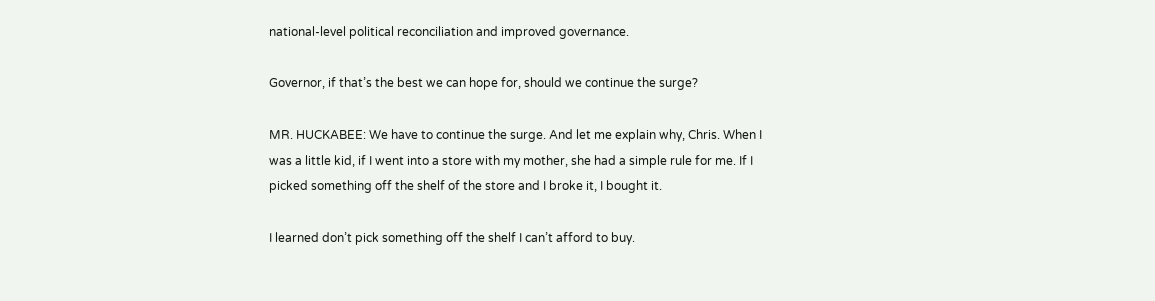national-level political reconciliation and improved governance.

Governor, if that’s the best we can hope for, should we continue the surge?

MR. HUCKABEE: We have to continue the surge. And let me explain why, Chris. When I was a little kid, if I went into a store with my mother, she had a simple rule for me. If I picked something off the shelf of the store and I broke it, I bought it.

I learned don’t pick something off the shelf I can’t afford to buy.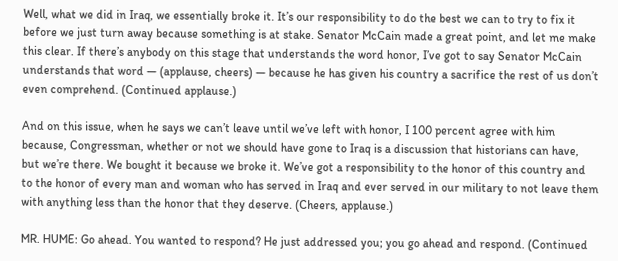Well, what we did in Iraq, we essentially broke it. It’s our responsibility to do the best we can to try to fix it before we just turn away because something is at stake. Senator McCain made a great point, and let me make this clear. If there’s anybody on this stage that understands the word honor, I’ve got to say Senator McCain understands that word — (applause, cheers) — because he has given his country a sacrifice the rest of us don’t even comprehend. (Continued applause.)

And on this issue, when he says we can’t leave until we’ve left with honor, I 100 percent agree with him because, Congressman, whether or not we should have gone to Iraq is a discussion that historians can have, but we’re there. We bought it because we broke it. We’ve got a responsibility to the honor of this country and to the honor of every man and woman who has served in Iraq and ever served in our military to not leave them with anything less than the honor that they deserve. (Cheers, applause.)

MR. HUME: Go ahead. You wanted to respond? He just addressed you; you go ahead and respond. (Continued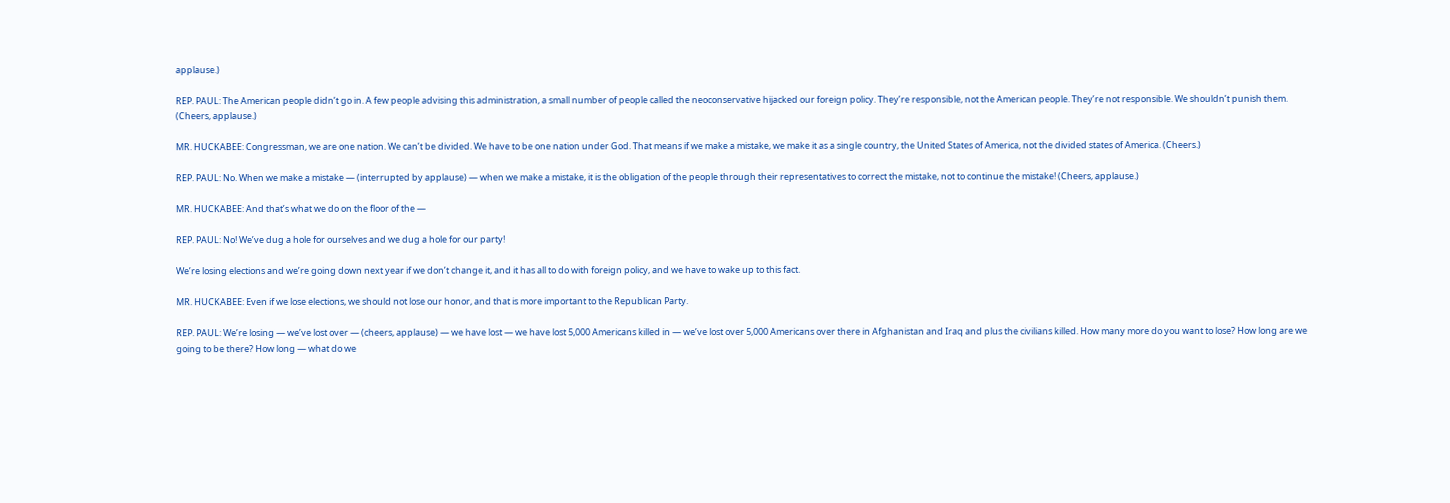applause.)

REP. PAUL: The American people didn’t go in. A few people advising this administration, a small number of people called the neoconservative hijacked our foreign policy. They’re responsible, not the American people. They’re not responsible. We shouldn’t punish them. (Cheers, applause.)

MR. HUCKABEE: Congressman, we are one nation. We can’t be divided. We have to be one nation under God. That means if we make a mistake, we make it as a single country, the United States of America, not the divided states of America. (Cheers.)

REP. PAUL: No. When we make a mistake — (interrupted by applause) — when we make a mistake, it is the obligation of the people through their representatives to correct the mistake, not to continue the mistake! (Cheers, applause.)

MR. HUCKABEE: And that’s what we do on the floor of the —

REP. PAUL: No! We’ve dug a hole for ourselves and we dug a hole for our party!

We’re losing elections and we’re going down next year if we don’t change it, and it has all to do with foreign policy, and we have to wake up to this fact.

MR. HUCKABEE: Even if we lose elections, we should not lose our honor, and that is more important to the Republican Party.

REP. PAUL: We’re losing — we’ve lost over — (cheers, applause) — we have lost — we have lost 5,000 Americans killed in — we’ve lost over 5,000 Americans over there in Afghanistan and Iraq and plus the civilians killed. How many more do you want to lose? How long are we going to be there? How long — what do we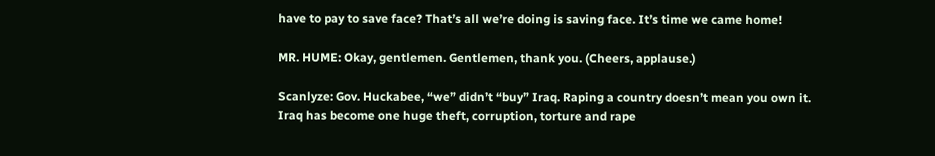have to pay to save face? That’s all we’re doing is saving face. It’s time we came home!

MR. HUME: Okay, gentlemen. Gentlemen, thank you. (Cheers, applause.)

Scanlyze: Gov. Huckabee, “we” didn’t “buy” Iraq. Raping a country doesn’t mean you own it. Iraq has become one huge theft, corruption, torture and rape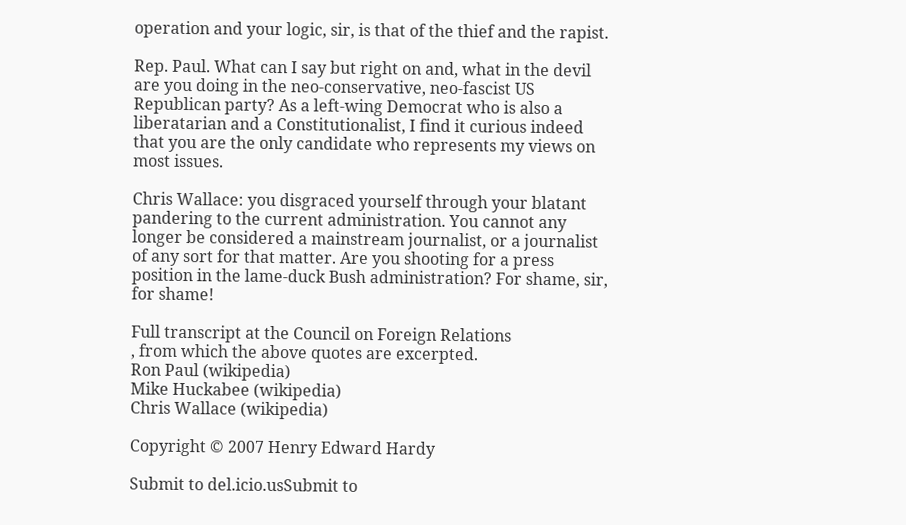operation and your logic, sir, is that of the thief and the rapist.

Rep. Paul. What can I say but right on and, what in the devil are you doing in the neo-conservative, neo-fascist US Republican party? As a left-wing Democrat who is also a liberatarian and a Constitutionalist, I find it curious indeed that you are the only candidate who represents my views on most issues.

Chris Wallace: you disgraced yourself through your blatant pandering to the current administration. You cannot any longer be considered a mainstream journalist, or a journalist of any sort for that matter. Are you shooting for a press position in the lame-duck Bush administration? For shame, sir, for shame!

Full transcript at the Council on Foreign Relations
, from which the above quotes are excerpted.
Ron Paul (wikipedia)
Mike Huckabee (wikipedia)
Chris Wallace (wikipedia)

Copyright © 2007 Henry Edward Hardy

Submit to del.icio.usSubmit to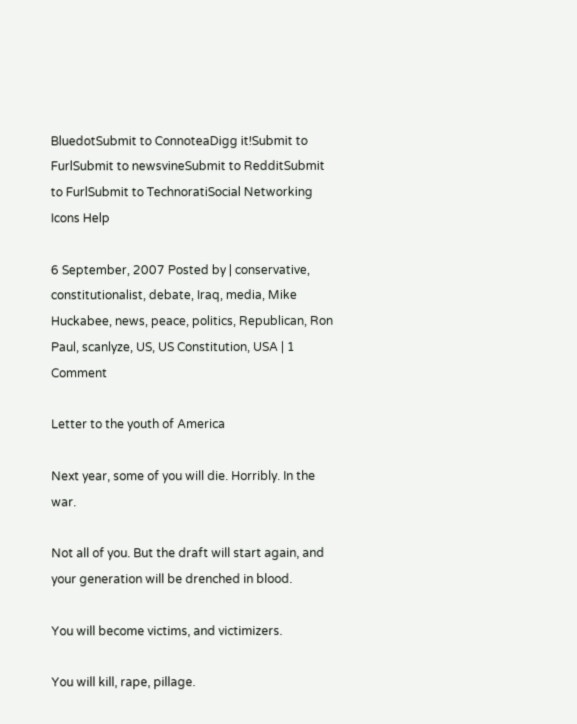BluedotSubmit to ConnoteaDigg it!Submit to FurlSubmit to newsvineSubmit to RedditSubmit to FurlSubmit to TechnoratiSocial Networking Icons Help

6 September, 2007 Posted by | conservative, constitutionalist, debate, Iraq, media, Mike Huckabee, news, peace, politics, Republican, Ron Paul, scanlyze, US, US Constitution, USA | 1 Comment

Letter to the youth of America

Next year, some of you will die. Horribly. In the war.

Not all of you. But the draft will start again, and your generation will be drenched in blood.

You will become victims, and victimizers.

You will kill, rape, pillage.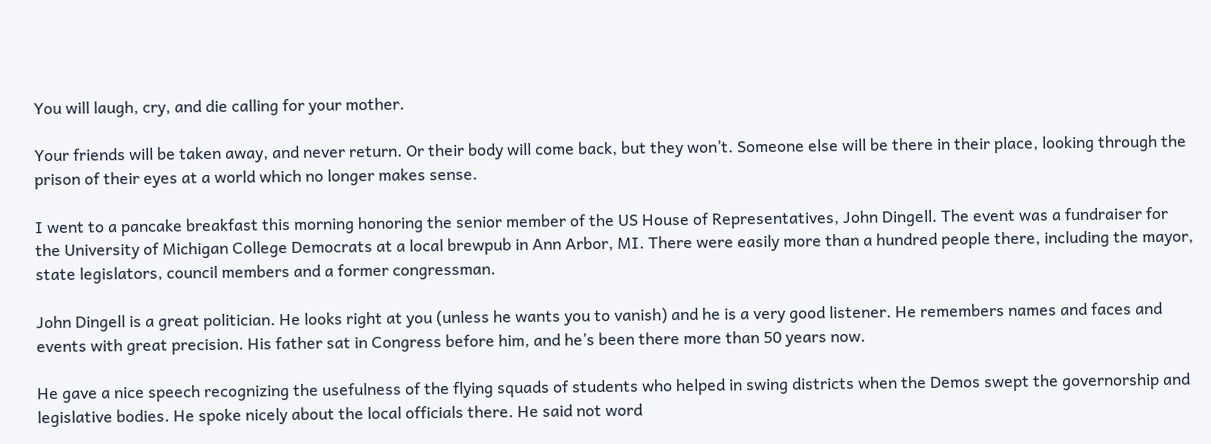You will laugh, cry, and die calling for your mother.

Your friends will be taken away, and never return. Or their body will come back, but they won’t. Someone else will be there in their place, looking through the prison of their eyes at a world which no longer makes sense.

I went to a pancake breakfast this morning honoring the senior member of the US House of Representatives, John Dingell. The event was a fundraiser for the University of Michigan College Democrats at a local brewpub in Ann Arbor, MI. There were easily more than a hundred people there, including the mayor, state legislators, council members and a former congressman.

John Dingell is a great politician. He looks right at you (unless he wants you to vanish) and he is a very good listener. He remembers names and faces and events with great precision. His father sat in Congress before him, and he’s been there more than 50 years now.

He gave a nice speech recognizing the usefulness of the flying squads of students who helped in swing districts when the Demos swept the governorship and legislative bodies. He spoke nicely about the local officials there. He said not word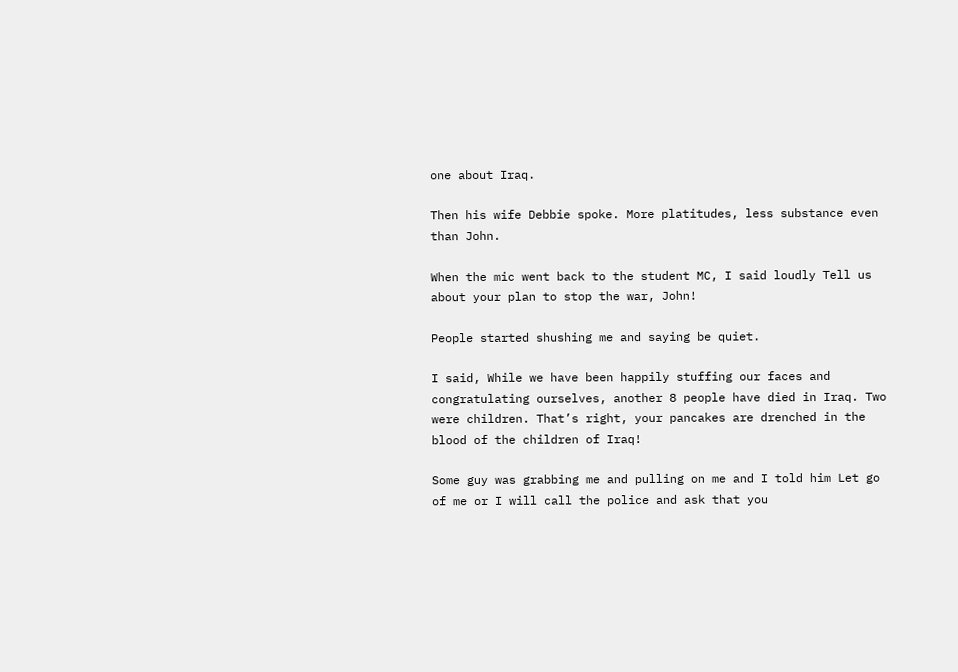one about Iraq.

Then his wife Debbie spoke. More platitudes, less substance even than John.

When the mic went back to the student MC, I said loudly Tell us about your plan to stop the war, John!

People started shushing me and saying be quiet.

I said, While we have been happily stuffing our faces and congratulating ourselves, another 8 people have died in Iraq. Two were children. That’s right, your pancakes are drenched in the blood of the children of Iraq!

Some guy was grabbing me and pulling on me and I told him Let go of me or I will call the police and ask that you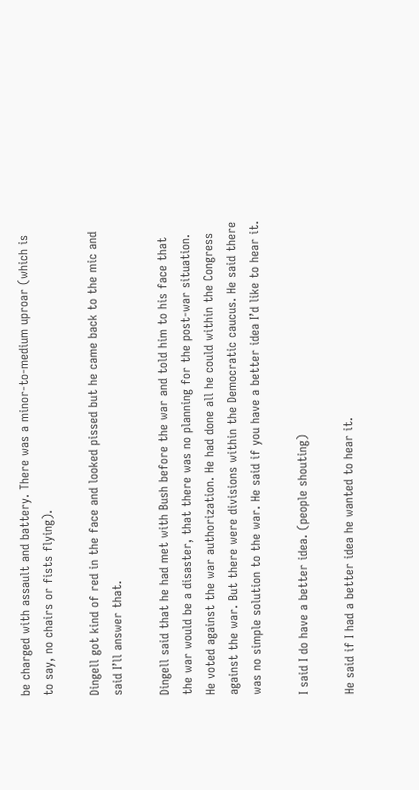be charged with assault and battery. There was a minor-to-medium uproar (which is to say, no chairs or fists flying).

Dingell got kind of red in the face and looked pissed but he came back to the mic and said I’ll answer that.

Dingell said that he had met with Bush before the war and told him to his face that the war would be a disaster, that there was no planning for the post-war situation. He voted against the war authorization. He had done all he could within the Congress against the war. But there were divisions within the Democratic caucus. He said there was no simple solution to the war. He said if you have a better idea I’d like to hear it.

I said I do have a better idea. (people shouting)

He said if I had a better idea he wanted to hear it.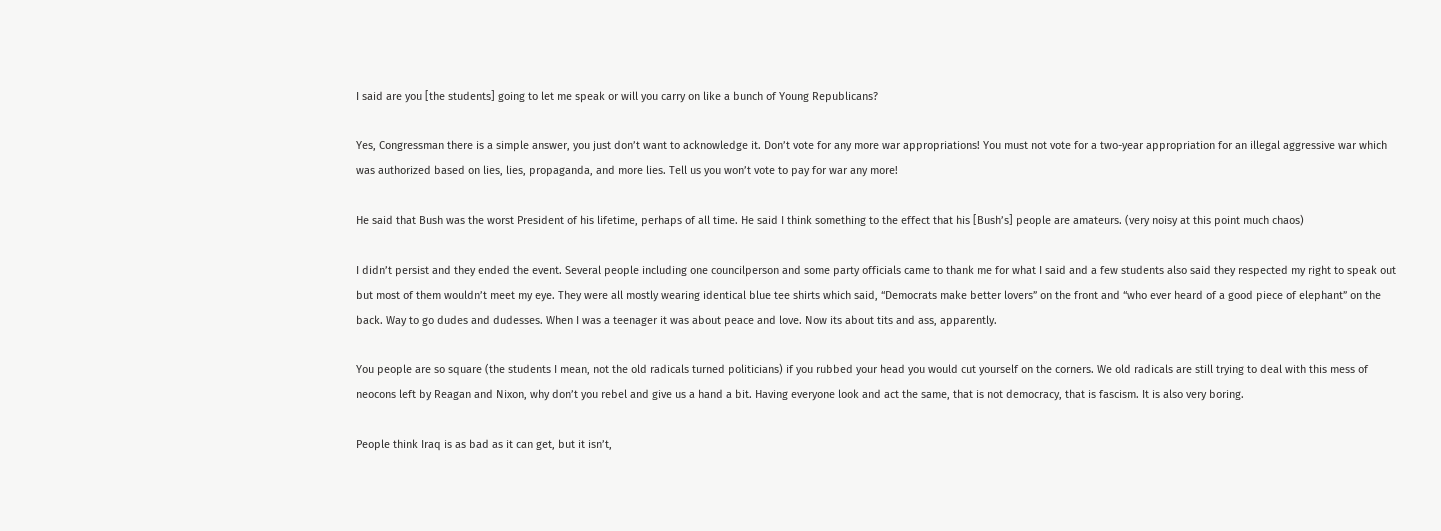I said are you [the students] going to let me speak or will you carry on like a bunch of Young Republicans?

Yes, Congressman there is a simple answer, you just don’t want to acknowledge it. Don’t vote for any more war appropriations! You must not vote for a two-year appropriation for an illegal aggressive war which was authorized based on lies, lies, propaganda, and more lies. Tell us you won’t vote to pay for war any more!

He said that Bush was the worst President of his lifetime, perhaps of all time. He said I think something to the effect that his [Bush’s] people are amateurs. (very noisy at this point much chaos)

I didn’t persist and they ended the event. Several people including one councilperson and some party officials came to thank me for what I said and a few students also said they respected my right to speak out but most of them wouldn’t meet my eye. They were all mostly wearing identical blue tee shirts which said, “Democrats make better lovers” on the front and “who ever heard of a good piece of elephant” on the back. Way to go dudes and dudesses. When I was a teenager it was about peace and love. Now its about tits and ass, apparently.

You people are so square (the students I mean, not the old radicals turned politicians) if you rubbed your head you would cut yourself on the corners. We old radicals are still trying to deal with this mess of neocons left by Reagan and Nixon, why don’t you rebel and give us a hand a bit. Having everyone look and act the same, that is not democracy, that is fascism. It is also very boring.

People think Iraq is as bad as it can get, but it isn’t,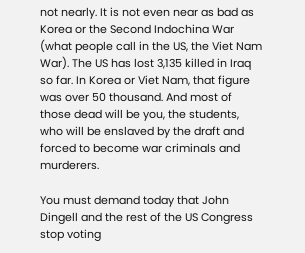not nearly. It is not even near as bad as Korea or the Second Indochina War (what people call in the US, the Viet Nam War). The US has lost 3,135 killed in Iraq so far. In Korea or Viet Nam, that figure was over 50 thousand. And most of those dead will be you, the students, who will be enslaved by the draft and forced to become war criminals and murderers.

You must demand today that John Dingell and the rest of the US Congress stop voting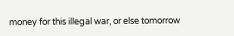money for this illegal war, or else tomorrow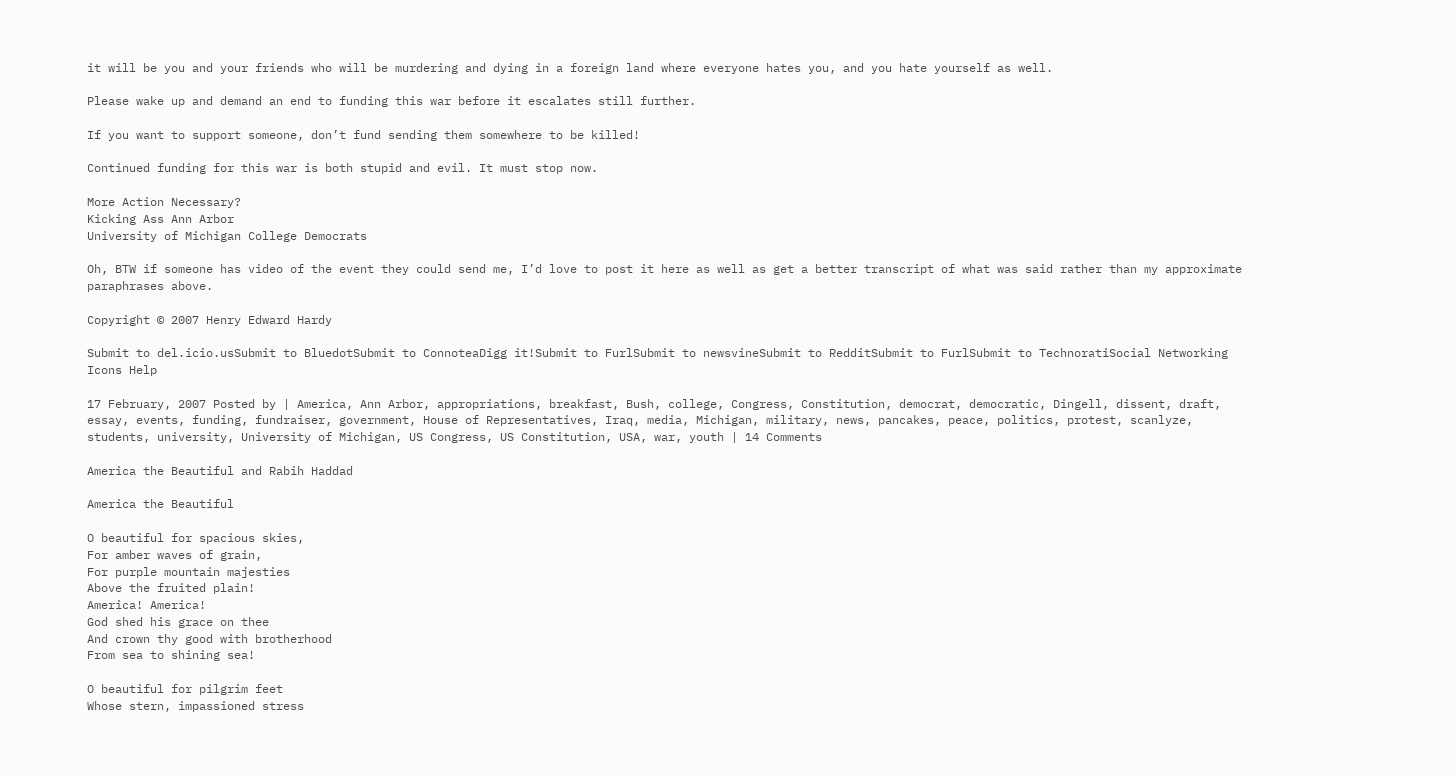it will be you and your friends who will be murdering and dying in a foreign land where everyone hates you, and you hate yourself as well.

Please wake up and demand an end to funding this war before it escalates still further.

If you want to support someone, don’t fund sending them somewhere to be killed!

Continued funding for this war is both stupid and evil. It must stop now.

More Action Necessary?
Kicking Ass Ann Arbor
University of Michigan College Democrats

Oh, BTW if someone has video of the event they could send me, I’d love to post it here as well as get a better transcript of what was said rather than my approximate paraphrases above.

Copyright © 2007 Henry Edward Hardy

Submit to del.icio.usSubmit to BluedotSubmit to ConnoteaDigg it!Submit to FurlSubmit to newsvineSubmit to RedditSubmit to FurlSubmit to TechnoratiSocial Networking Icons Help

17 February, 2007 Posted by | America, Ann Arbor, appropriations, breakfast, Bush, college, Congress, Constitution, democrat, democratic, Dingell, dissent, draft, essay, events, funding, fundraiser, government, House of Representatives, Iraq, media, Michigan, military, news, pancakes, peace, politics, protest, scanlyze, students, university, University of Michigan, US Congress, US Constitution, USA, war, youth | 14 Comments

America the Beautiful and Rabih Haddad

America the Beautiful

O beautiful for spacious skies,
For amber waves of grain,
For purple mountain majesties
Above the fruited plain!
America! America!
God shed his grace on thee
And crown thy good with brotherhood
From sea to shining sea!

O beautiful for pilgrim feet
Whose stern, impassioned stress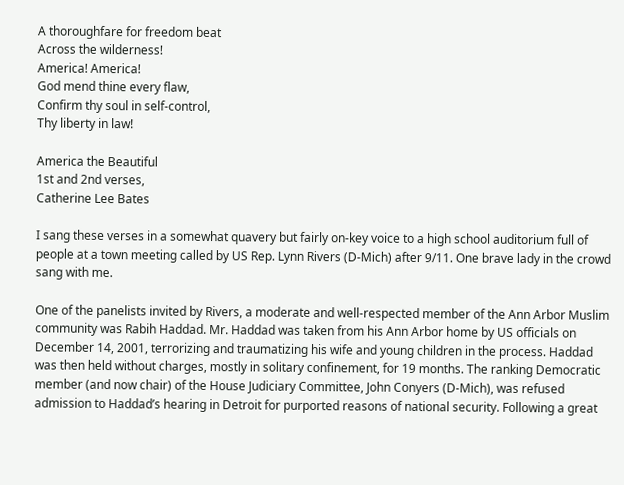A thoroughfare for freedom beat
Across the wilderness!
America! America!
God mend thine every flaw,
Confirm thy soul in self-control,
Thy liberty in law!

America the Beautiful
1st and 2nd verses,
Catherine Lee Bates

I sang these verses in a somewhat quavery but fairly on-key voice to a high school auditorium full of people at a town meeting called by US Rep. Lynn Rivers (D-Mich) after 9/11. One brave lady in the crowd sang with me.

One of the panelists invited by Rivers, a moderate and well-respected member of the Ann Arbor Muslim community was Rabih Haddad. Mr. Haddad was taken from his Ann Arbor home by US officials on December 14, 2001, terrorizing and traumatizing his wife and young children in the process. Haddad was then held without charges, mostly in solitary confinement, for 19 months. The ranking Democratic member (and now chair) of the House Judiciary Committee, John Conyers (D-Mich), was refused admission to Haddad’s hearing in Detroit for purported reasons of national security. Following a great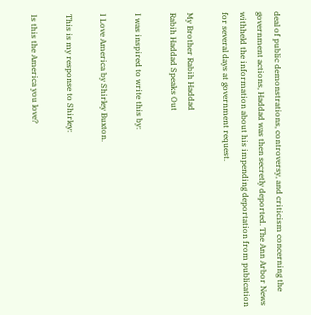deal of public demonstrations, controversy, and criticism concerning the government actions, Haddad was then secretly deported. The Ann Arbor News withheld the information about his impending deportation from publication for several days at government request.

My Brother Rabih Haddad
Rabih Haddad Speaks Out

I was inspired to write this by:

I Love America by Shirley Buxton.

This is my response to Shirley:

Is this the America you love?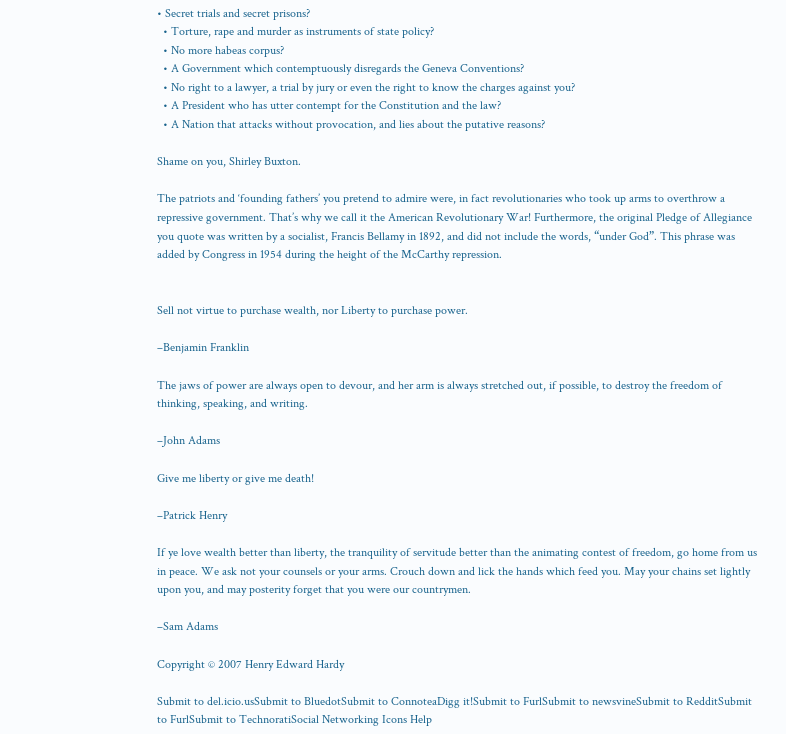• Secret trials and secret prisons?
  • Torture, rape and murder as instruments of state policy?
  • No more habeas corpus?
  • A Government which contemptuously disregards the Geneva Conventions?
  • No right to a lawyer, a trial by jury or even the right to know the charges against you?
  • A President who has utter contempt for the Constitution and the law?
  • A Nation that attacks without provocation, and lies about the putative reasons?

Shame on you, Shirley Buxton.

The patriots and ‘founding fathers’ you pretend to admire were, in fact revolutionaries who took up arms to overthrow a repressive government. That’s why we call it the American Revolutionary War! Furthermore, the original Pledge of Allegiance you quote was written by a socialist, Francis Bellamy in 1892, and did not include the words, “under God”. This phrase was added by Congress in 1954 during the height of the McCarthy repression.


Sell not virtue to purchase wealth, nor Liberty to purchase power.

–Benjamin Franklin

The jaws of power are always open to devour, and her arm is always stretched out, if possible, to destroy the freedom of thinking, speaking, and writing.

–John Adams

Give me liberty or give me death!

–Patrick Henry

If ye love wealth better than liberty, the tranquility of servitude better than the animating contest of freedom, go home from us in peace. We ask not your counsels or your arms. Crouch down and lick the hands which feed you. May your chains set lightly upon you, and may posterity forget that you were our countrymen.

–Sam Adams

Copyright © 2007 Henry Edward Hardy

Submit to del.icio.usSubmit to BluedotSubmit to ConnoteaDigg it!Submit to FurlSubmit to newsvineSubmit to RedditSubmit to FurlSubmit to TechnoratiSocial Networking Icons Help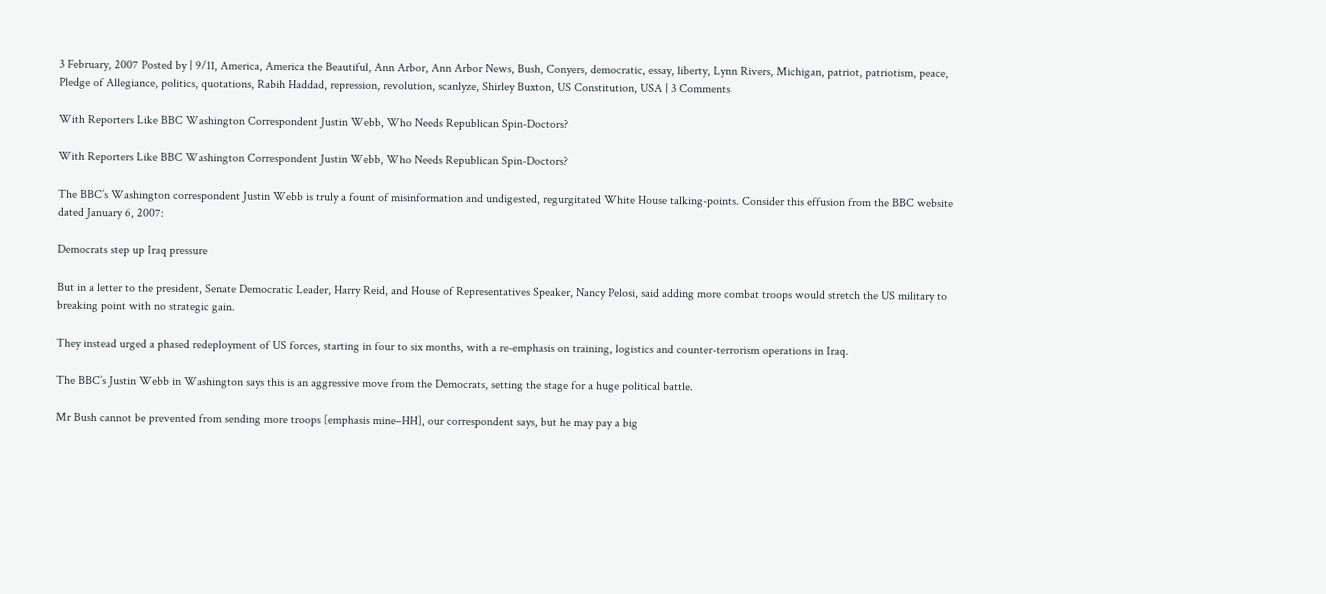3 February, 2007 Posted by | 9/11, America, America the Beautiful, Ann Arbor, Ann Arbor News, Bush, Conyers, democratic, essay, liberty, Lynn Rivers, Michigan, patriot, patriotism, peace, Pledge of Allegiance, politics, quotations, Rabih Haddad, repression, revolution, scanlyze, Shirley Buxton, US Constitution, USA | 3 Comments

With Reporters Like BBC Washington Correspondent Justin Webb, Who Needs Republican Spin-Doctors?

With Reporters Like BBC Washington Correspondent Justin Webb, Who Needs Republican Spin-Doctors?

The BBC’s Washington correspondent Justin Webb is truly a fount of misinformation and undigested, regurgitated White House talking-points. Consider this effusion from the BBC website dated January 6, 2007:

Democrats step up Iraq pressure

But in a letter to the president, Senate Democratic Leader, Harry Reid, and House of Representatives Speaker, Nancy Pelosi, said adding more combat troops would stretch the US military to breaking point with no strategic gain.

They instead urged a phased redeployment of US forces, starting in four to six months, with a re-emphasis on training, logistics and counter-terrorism operations in Iraq.

The BBC’s Justin Webb in Washington says this is an aggressive move from the Democrats, setting the stage for a huge political battle.

Mr Bush cannot be prevented from sending more troops [emphasis mine–HH], our correspondent says, but he may pay a big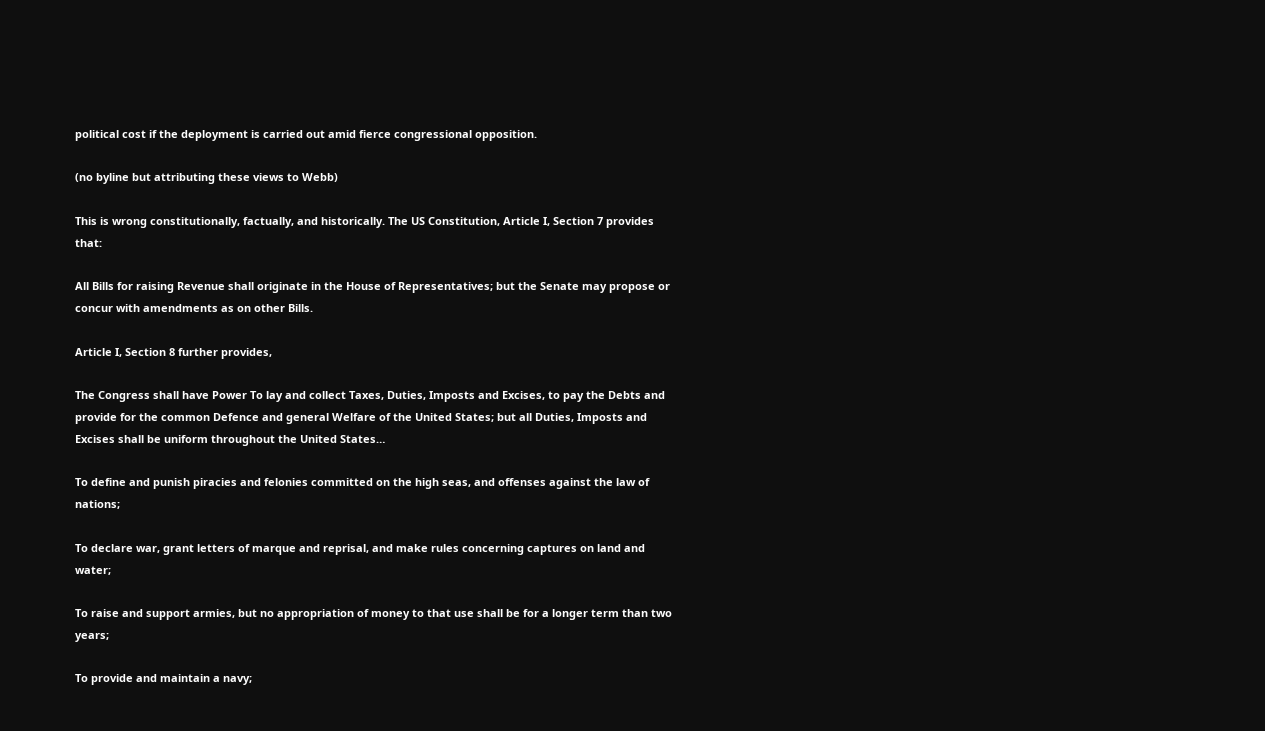political cost if the deployment is carried out amid fierce congressional opposition.

(no byline but attributing these views to Webb)

This is wrong constitutionally, factually, and historically. The US Constitution, Article I, Section 7 provides that:

All Bills for raising Revenue shall originate in the House of Representatives; but the Senate may propose or concur with amendments as on other Bills.

Article I, Section 8 further provides,

The Congress shall have Power To lay and collect Taxes, Duties, Imposts and Excises, to pay the Debts and provide for the common Defence and general Welfare of the United States; but all Duties, Imposts and Excises shall be uniform throughout the United States…

To define and punish piracies and felonies committed on the high seas, and offenses against the law of nations;

To declare war, grant letters of marque and reprisal, and make rules concerning captures on land and water;

To raise and support armies, but no appropriation of money to that use shall be for a longer term than two years;

To provide and maintain a navy;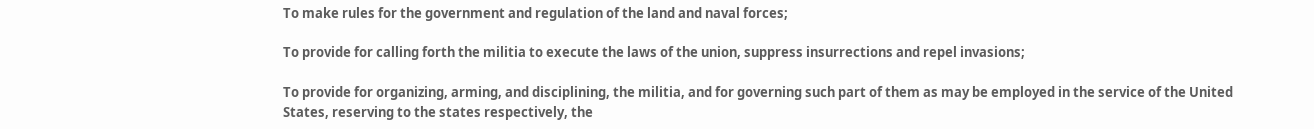To make rules for the government and regulation of the land and naval forces;

To provide for calling forth the militia to execute the laws of the union, suppress insurrections and repel invasions;

To provide for organizing, arming, and disciplining, the militia, and for governing such part of them as may be employed in the service of the United States, reserving to the states respectively, the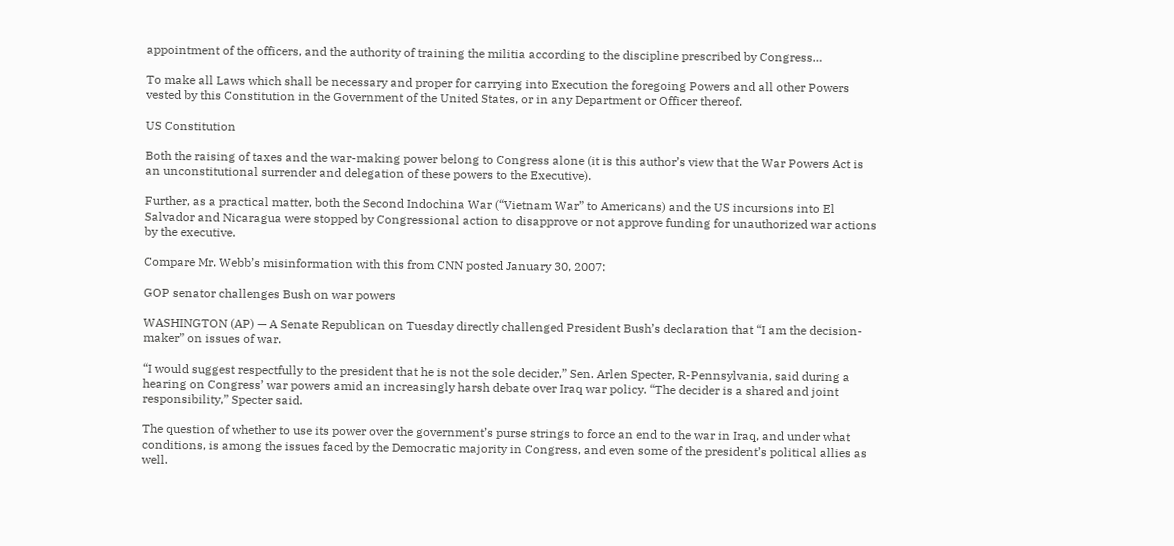appointment of the officers, and the authority of training the militia according to the discipline prescribed by Congress…

To make all Laws which shall be necessary and proper for carrying into Execution the foregoing Powers and all other Powers vested by this Constitution in the Government of the United States, or in any Department or Officer thereof.

US Constitution

Both the raising of taxes and the war-making power belong to Congress alone (it is this author’s view that the War Powers Act is an unconstitutional surrender and delegation of these powers to the Executive).

Further, as a practical matter, both the Second Indochina War (“Vietnam War” to Americans) and the US incursions into El Salvador and Nicaragua were stopped by Congressional action to disapprove or not approve funding for unauthorized war actions by the executive.

Compare Mr. Webb’s misinformation with this from CNN posted January 30, 2007:

GOP senator challenges Bush on war powers

WASHINGTON (AP) — A Senate Republican on Tuesday directly challenged President Bush’s declaration that “I am the decision-maker” on issues of war.

“I would suggest respectfully to the president that he is not the sole decider,” Sen. Arlen Specter, R-Pennsylvania, said during a hearing on Congress’ war powers amid an increasingly harsh debate over Iraq war policy. “The decider is a shared and joint responsibility,” Specter said.

The question of whether to use its power over the government’s purse strings to force an end to the war in Iraq, and under what conditions, is among the issues faced by the Democratic majority in Congress, and even some of the president’s political allies as well.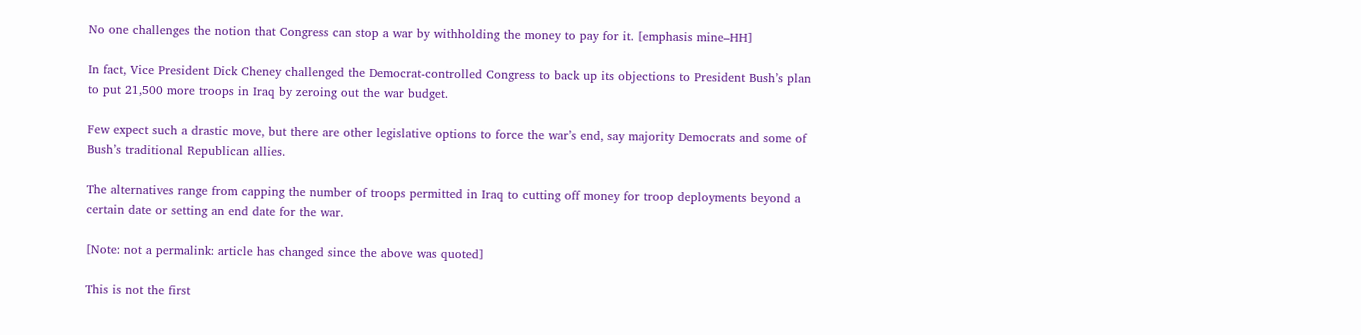No one challenges the notion that Congress can stop a war by withholding the money to pay for it. [emphasis mine–HH]

In fact, Vice President Dick Cheney challenged the Democrat-controlled Congress to back up its objections to President Bush’s plan to put 21,500 more troops in Iraq by zeroing out the war budget.

Few expect such a drastic move, but there are other legislative options to force the war’s end, say majority Democrats and some of Bush’s traditional Republican allies.

The alternatives range from capping the number of troops permitted in Iraq to cutting off money for troop deployments beyond a certain date or setting an end date for the war.

[Note: not a permalink: article has changed since the above was quoted]

This is not the first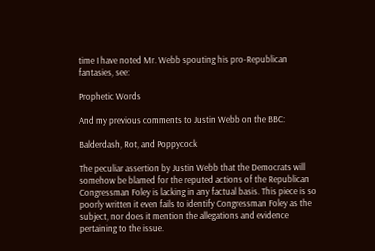time I have noted Mr. Webb spouting his pro-Republican fantasies, see:

Prophetic Words

And my previous comments to Justin Webb on the BBC:

Balderdash, Rot, and Poppycock

The peculiar assertion by Justin Webb that the Democrats will somehow be blamed for the reputed actions of the Republican Congressman Foley is lacking in any factual basis. This piece is so poorly written it even fails to identify Congressman Foley as the subject, nor does it mention the allegations and evidence pertaining to the issue.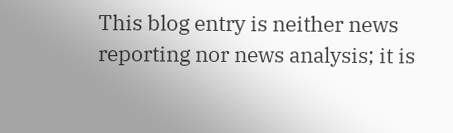This blog entry is neither news reporting nor news analysis; it is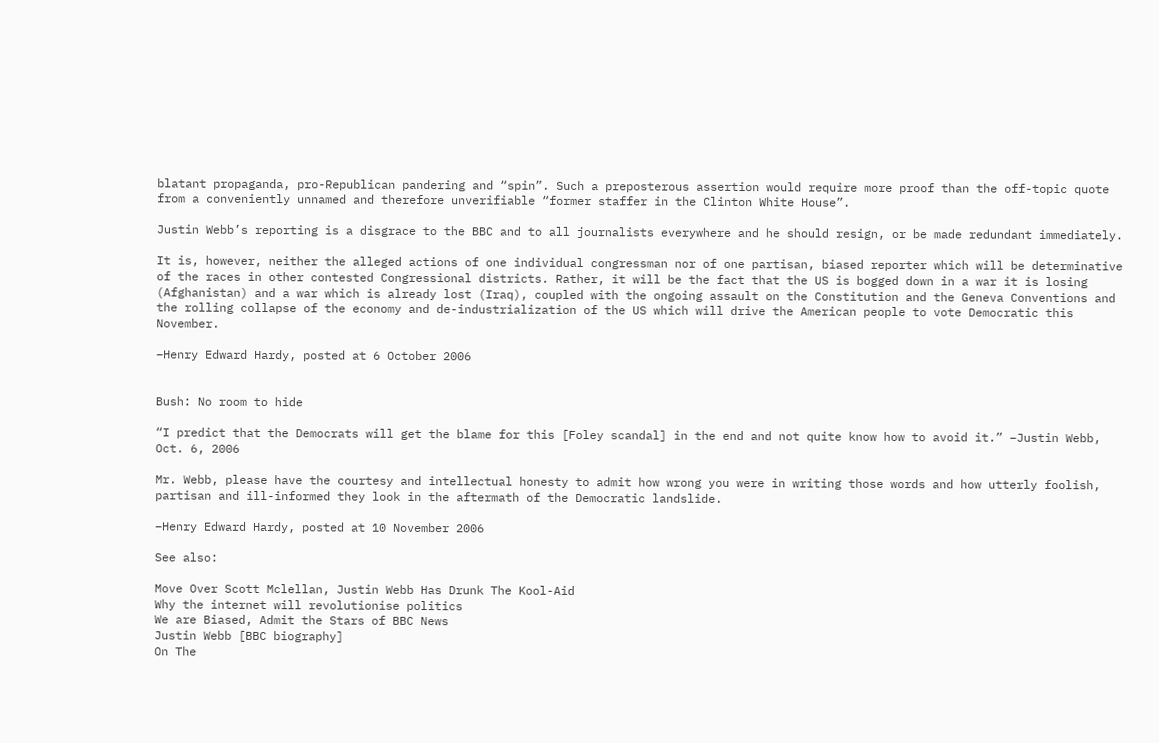blatant propaganda, pro-Republican pandering and “spin”. Such a preposterous assertion would require more proof than the off-topic quote from a conveniently unnamed and therefore unverifiable “former staffer in the Clinton White House”.

Justin Webb’s reporting is a disgrace to the BBC and to all journalists everywhere and he should resign, or be made redundant immediately.

It is, however, neither the alleged actions of one individual congressman nor of one partisan, biased reporter which will be determinative of the races in other contested Congressional districts. Rather, it will be the fact that the US is bogged down in a war it is losing (Afghanistan) and a war which is already lost (Iraq), coupled with the ongoing assault on the Constitution and the Geneva Conventions and the rolling collapse of the economy and de-industrialization of the US which will drive the American people to vote Democratic this November.

–Henry Edward Hardy, posted at 6 October 2006


Bush: No room to hide

“I predict that the Democrats will get the blame for this [Foley scandal] in the end and not quite know how to avoid it.” –Justin Webb, Oct. 6, 2006

Mr. Webb, please have the courtesy and intellectual honesty to admit how wrong you were in writing those words and how utterly foolish, partisan and ill-informed they look in the aftermath of the Democratic landslide.

–Henry Edward Hardy, posted at 10 November 2006

See also:

Move Over Scott Mclellan, Justin Webb Has Drunk The Kool-Aid
Why the internet will revolutionise politics
We are Biased, Admit the Stars of BBC News
Justin Webb [BBC biography]
On The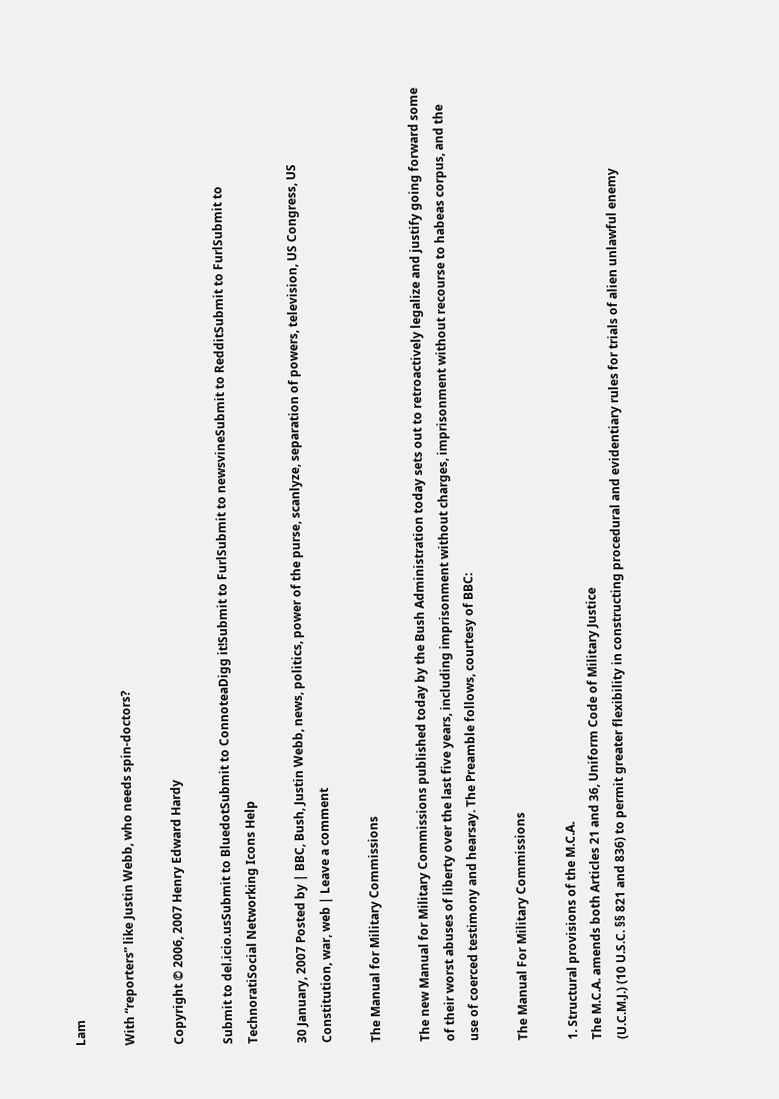Lam

With “reporters” like Justin Webb, who needs spin-doctors?

Copyright © 2006, 2007 Henry Edward Hardy

Submit to del.icio.usSubmit to BluedotSubmit to ConnoteaDigg it!Submit to FurlSubmit to newsvineSubmit to RedditSubmit to FurlSubmit to TechnoratiSocial Networking Icons Help

30 January, 2007 Posted by | BBC, Bush, Justin Webb, news, politics, power of the purse, scanlyze, separation of powers, television, US Congress, US Constitution, war, web | Leave a comment

The Manual for Military Commissions

The new Manual for Military Commissions published today by the Bush Administration today sets out to retroactively legalize and justify going forward some of their worst abuses of liberty over the last five years, including imprisonment without charges, imprisonment without recourse to habeas corpus, and the use of coerced testimony and hearsay. The Preamble follows, courtesy of BBC:

The Manual For Military Commissions

1. Structural provisions of the M.C.A.
The M.C.A. amends both Articles 21 and 36, Uniform Code of Military Justice
(U.C.M.J.) (10 U.S.C. §§ 821 and 836) to permit greater flexibility in constructing procedural and evidentiary rules for trials of alien unlawful enemy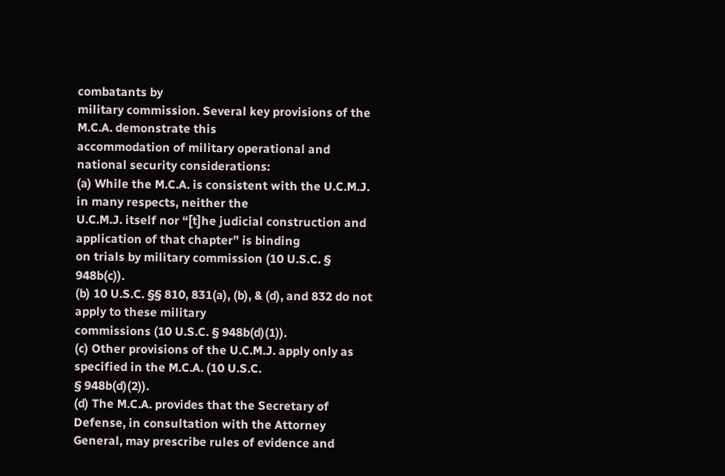combatants by
military commission. Several key provisions of the M.C.A. demonstrate this
accommodation of military operational and national security considerations:
(a) While the M.C.A. is consistent with the U.C.M.J. in many respects, neither the
U.C.M.J. itself nor “[t]he judicial construction and application of that chapter” is binding
on trials by military commission (10 U.S.C. § 948b(c)).
(b) 10 U.S.C. §§ 810, 831(a), (b), & (d), and 832 do not apply to these military
commissions (10 U.S.C. § 948b(d)(1)).
(c) Other provisions of the U.C.M.J. apply only as specified in the M.C.A. (10 U.S.C.
§ 948b(d)(2)).
(d) The M.C.A. provides that the Secretary of Defense, in consultation with the Attorney
General, may prescribe rules of evidence and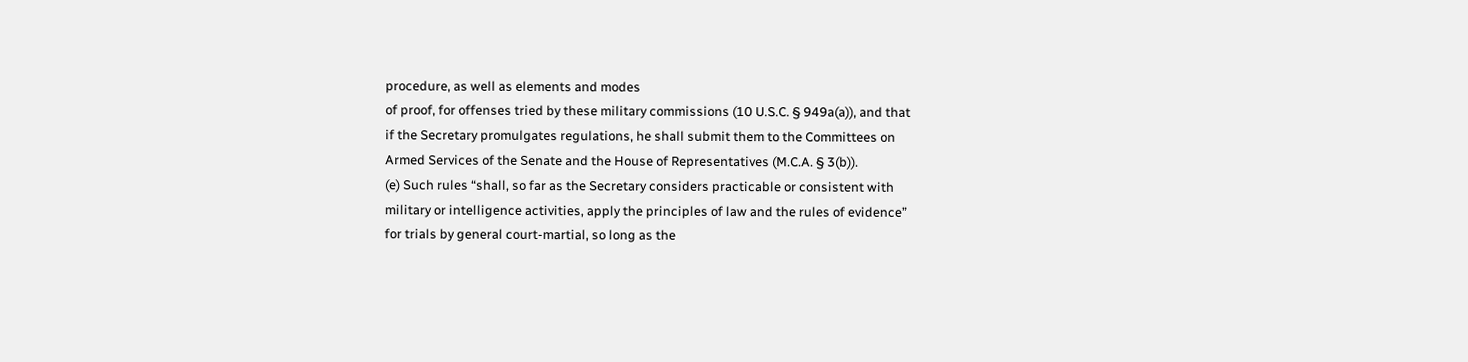procedure, as well as elements and modes
of proof, for offenses tried by these military commissions (10 U.S.C. § 949a(a)), and that
if the Secretary promulgates regulations, he shall submit them to the Committees on
Armed Services of the Senate and the House of Representatives (M.C.A. § 3(b)).
(e) Such rules “shall, so far as the Secretary considers practicable or consistent with
military or intelligence activities, apply the principles of law and the rules of evidence”
for trials by general court-martial, so long as the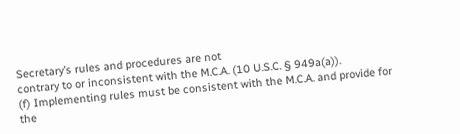Secretary’s rules and procedures are not
contrary to or inconsistent with the M.C.A. (10 U.S.C. § 949a(a)).
(f) Implementing rules must be consistent with the M.C.A. and provide for the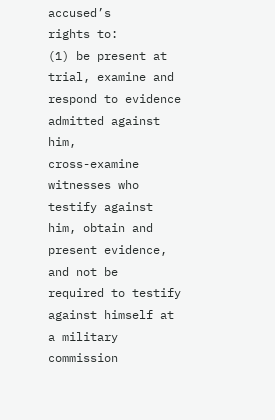accused’s
rights to:
(1) be present at trial, examine and respond to evidence admitted against him,
cross-examine witnesses who testify against him, obtain and present evidence, and not be
required to testify against himself at a military commission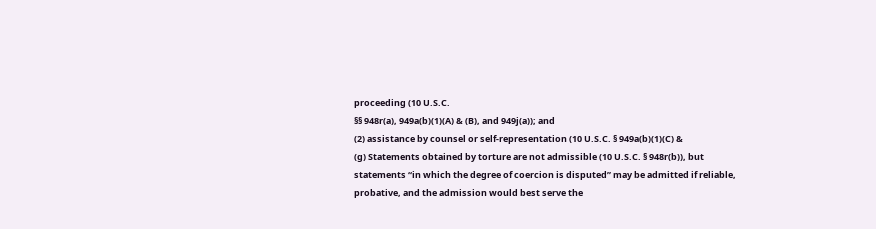proceeding (10 U.S.C.
§§ 948r(a), 949a(b)(1)(A) & (B), and 949j(a)); and
(2) assistance by counsel or self-representation (10 U.S.C. § 949a(b)(1)(C) &
(g) Statements obtained by torture are not admissible (10 U.S.C. § 948r(b)), but
statements “in which the degree of coercion is disputed” may be admitted if reliable,
probative, and the admission would best serve the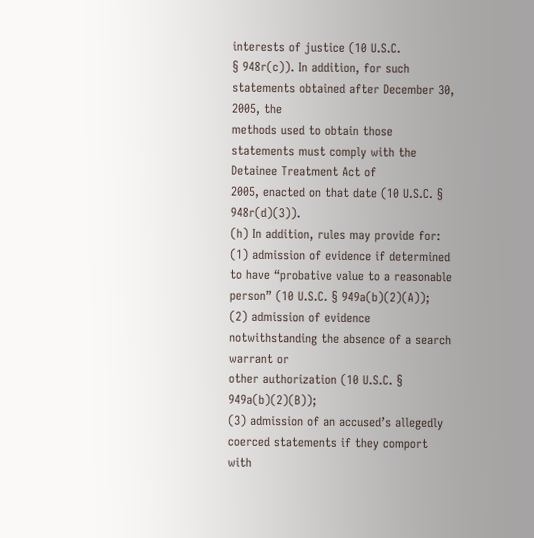interests of justice (10 U.S.C.
§ 948r(c)). In addition, for such statements obtained after December 30, 2005, the
methods used to obtain those statements must comply with the Detainee Treatment Act of
2005, enacted on that date (10 U.S.C. § 948r(d)(3)).
(h) In addition, rules may provide for:
(1) admission of evidence if determined to have “probative value to a reasonable
person” (10 U.S.C. § 949a(b)(2)(A));
(2) admission of evidence notwithstanding the absence of a search warrant or
other authorization (10 U.S.C. § 949a(b)(2)(B));
(3) admission of an accused’s allegedly coerced statements if they comport with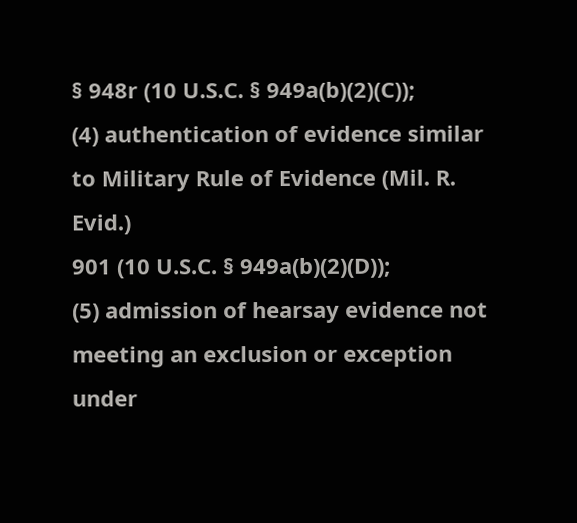§ 948r (10 U.S.C. § 949a(b)(2)(C));
(4) authentication of evidence similar to Military Rule of Evidence (Mil. R. Evid.)
901 (10 U.S.C. § 949a(b)(2)(D));
(5) admission of hearsay evidence not meeting an exclusion or exception under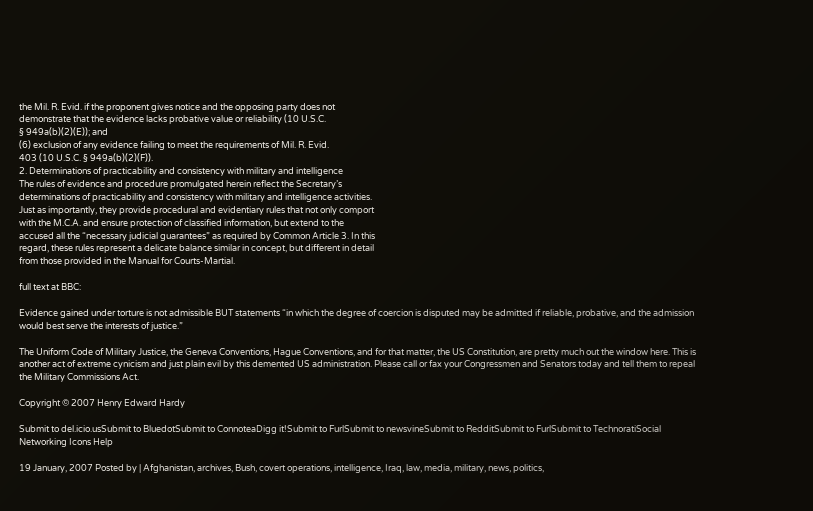the Mil. R. Evid. if the proponent gives notice and the opposing party does not
demonstrate that the evidence lacks probative value or reliability (10 U.S.C.
§ 949a(b)(2)(E)); and
(6) exclusion of any evidence failing to meet the requirements of Mil. R. Evid.
403 (10 U.S.C. § 949a(b)(2)(F)).
2. Determinations of practicability and consistency with military and intelligence
The rules of evidence and procedure promulgated herein reflect the Secretary’s
determinations of practicability and consistency with military and intelligence activities.
Just as importantly, they provide procedural and evidentiary rules that not only comport
with the M.C.A. and ensure protection of classified information, but extend to the
accused all the “necessary judicial guarantees” as required by Common Article 3. In this
regard, these rules represent a delicate balance similar in concept, but different in detail
from those provided in the Manual for Courts-Martial.

full text at BBC:

Evidence gained under torture is not admissible BUT statements “in which the degree of coercion is disputed may be admitted if reliable, probative, and the admission would best serve the interests of justice.”

The Uniform Code of Military Justice, the Geneva Conventions, Hague Conventions, and for that matter, the US Constitution, are pretty much out the window here. This is another act of extreme cynicism and just plain evil by this demented US administration. Please call or fax your Congressmen and Senators today and tell them to repeal the Military Commissions Act.

Copyright © 2007 Henry Edward Hardy

Submit to del.icio.usSubmit to BluedotSubmit to ConnoteaDigg it!Submit to FurlSubmit to newsvineSubmit to RedditSubmit to FurlSubmit to TechnoratiSocial Networking Icons Help

19 January, 2007 Posted by | Afghanistan, archives, Bush, covert operations, intelligence, Iraq, law, media, military, news, politics,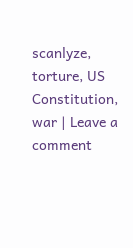scanlyze, torture, US Constitution, war | Leave a comment